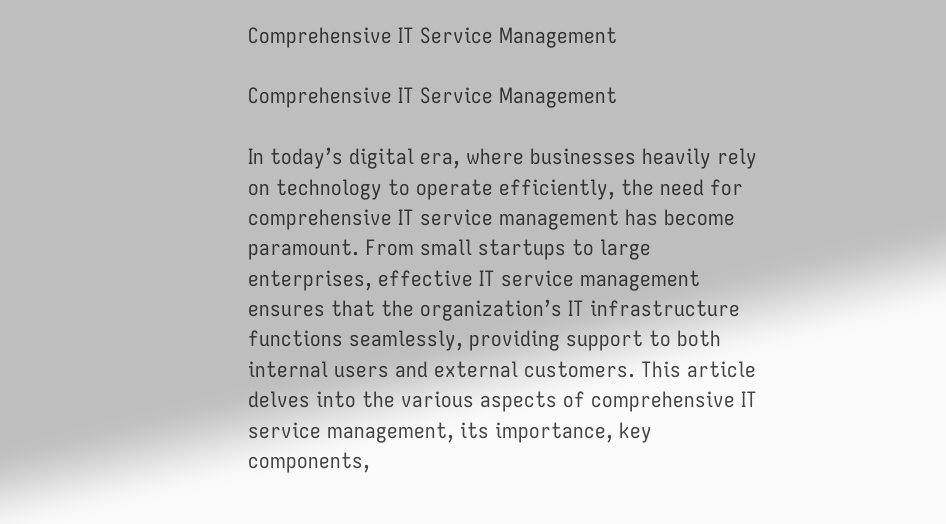Comprehensive IT Service Management

Comprehensive IT Service Management

In today’s digital era, where businesses heavily rely on technology to operate efficiently, the need for comprehensive IT service management has become paramount. From small startups to large enterprises, effective IT service management ensures that the organization’s IT infrastructure functions seamlessly, providing support to both internal users and external customers. This article delves into the various aspects of comprehensive IT service management, its importance, key components,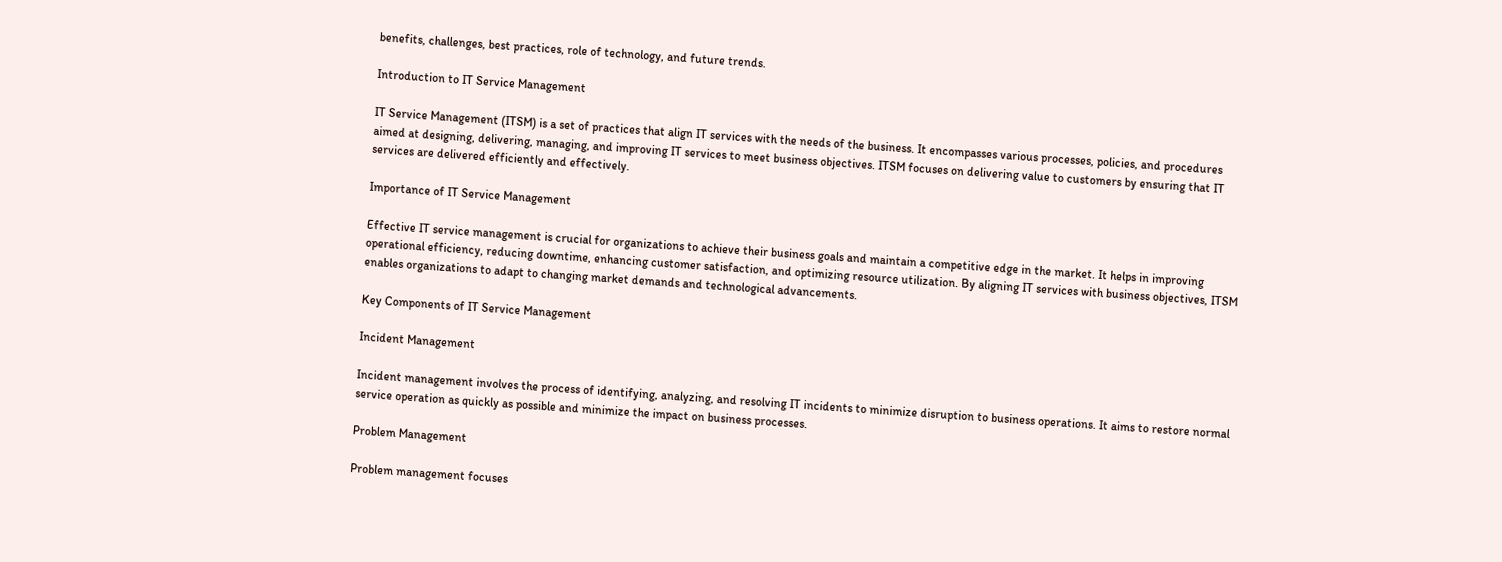benefits, challenges, best practices, role of technology, and future trends.

Introduction to IT Service Management

IT Service Management (ITSM) is a set of practices that align IT services with the needs of the business. It encompasses various processes, policies, and procedures aimed at designing, delivering, managing, and improving IT services to meet business objectives. ITSM focuses on delivering value to customers by ensuring that IT services are delivered efficiently and effectively.

Importance of IT Service Management

Effective IT service management is crucial for organizations to achieve their business goals and maintain a competitive edge in the market. It helps in improving operational efficiency, reducing downtime, enhancing customer satisfaction, and optimizing resource utilization. By aligning IT services with business objectives, ITSM enables organizations to adapt to changing market demands and technological advancements.

Key Components of IT Service Management

Incident Management

Incident management involves the process of identifying, analyzing, and resolving IT incidents to minimize disruption to business operations. It aims to restore normal service operation as quickly as possible and minimize the impact on business processes.

Problem Management

Problem management focuses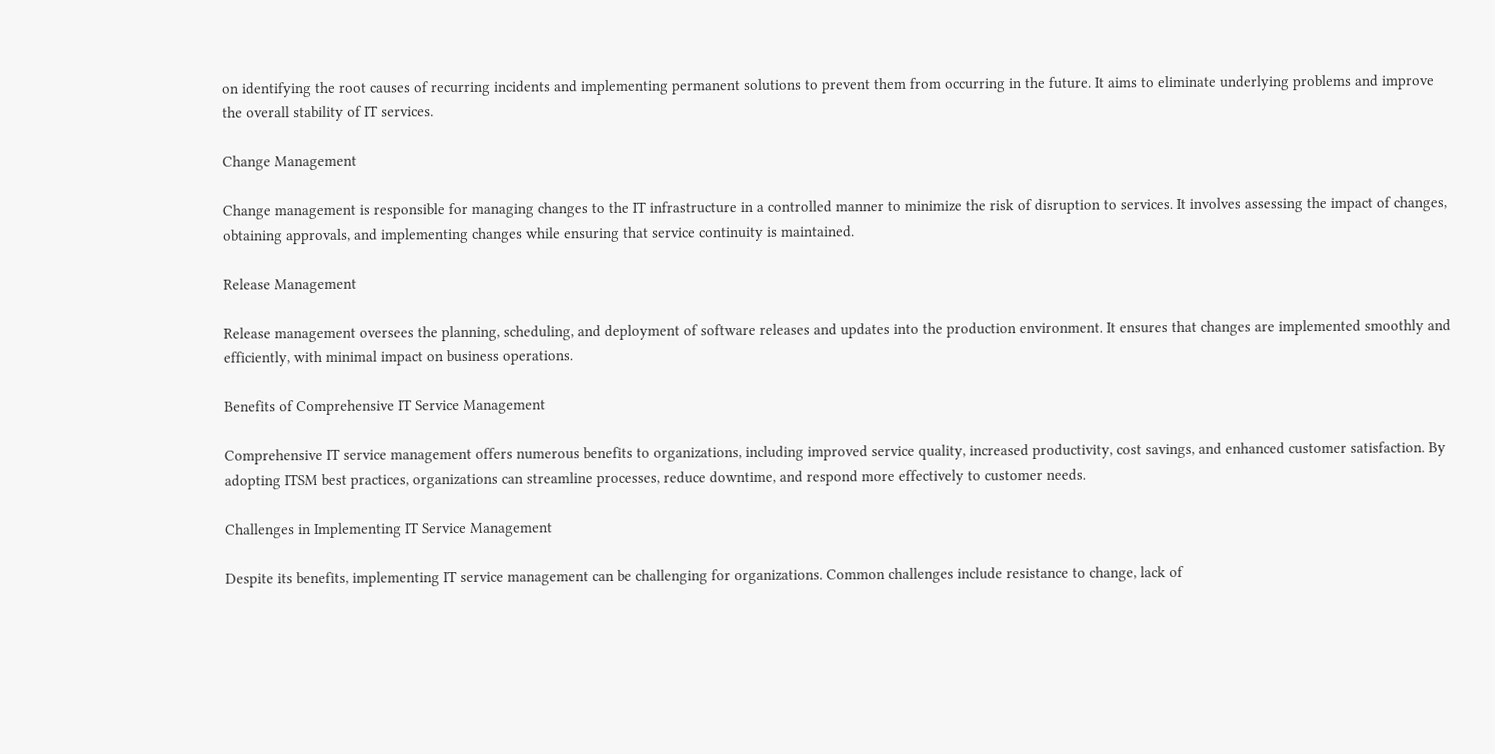on identifying the root causes of recurring incidents and implementing permanent solutions to prevent them from occurring in the future. It aims to eliminate underlying problems and improve the overall stability of IT services.

Change Management

Change management is responsible for managing changes to the IT infrastructure in a controlled manner to minimize the risk of disruption to services. It involves assessing the impact of changes, obtaining approvals, and implementing changes while ensuring that service continuity is maintained.

Release Management

Release management oversees the planning, scheduling, and deployment of software releases and updates into the production environment. It ensures that changes are implemented smoothly and efficiently, with minimal impact on business operations.

Benefits of Comprehensive IT Service Management

Comprehensive IT service management offers numerous benefits to organizations, including improved service quality, increased productivity, cost savings, and enhanced customer satisfaction. By adopting ITSM best practices, organizations can streamline processes, reduce downtime, and respond more effectively to customer needs.

Challenges in Implementing IT Service Management

Despite its benefits, implementing IT service management can be challenging for organizations. Common challenges include resistance to change, lack of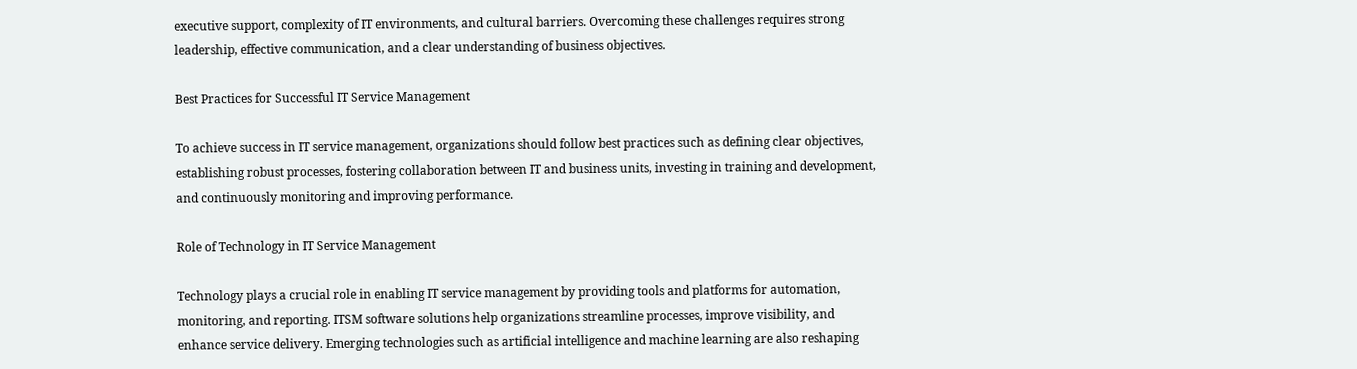executive support, complexity of IT environments, and cultural barriers. Overcoming these challenges requires strong leadership, effective communication, and a clear understanding of business objectives.

Best Practices for Successful IT Service Management

To achieve success in IT service management, organizations should follow best practices such as defining clear objectives, establishing robust processes, fostering collaboration between IT and business units, investing in training and development, and continuously monitoring and improving performance.

Role of Technology in IT Service Management

Technology plays a crucial role in enabling IT service management by providing tools and platforms for automation, monitoring, and reporting. ITSM software solutions help organizations streamline processes, improve visibility, and enhance service delivery. Emerging technologies such as artificial intelligence and machine learning are also reshaping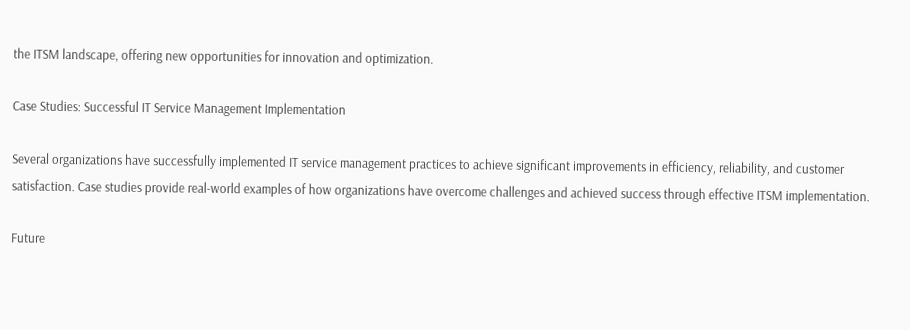the ITSM landscape, offering new opportunities for innovation and optimization.

Case Studies: Successful IT Service Management Implementation

Several organizations have successfully implemented IT service management practices to achieve significant improvements in efficiency, reliability, and customer satisfaction. Case studies provide real-world examples of how organizations have overcome challenges and achieved success through effective ITSM implementation.

Future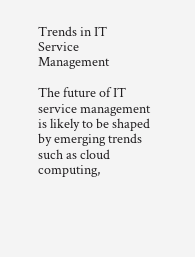Trends in IT Service Management

The future of IT service management is likely to be shaped by emerging trends such as cloud computing,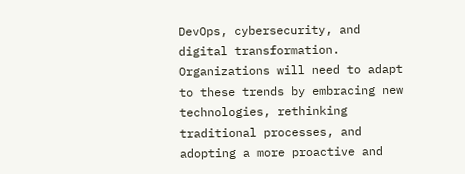DevOps, cybersecurity, and digital transformation. Organizations will need to adapt to these trends by embracing new technologies, rethinking traditional processes, and adopting a more proactive and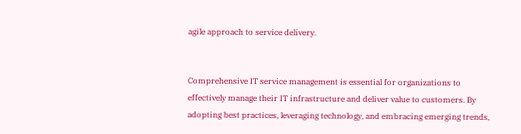agile approach to service delivery.


Comprehensive IT service management is essential for organizations to effectively manage their IT infrastructure and deliver value to customers. By adopting best practices, leveraging technology, and embracing emerging trends,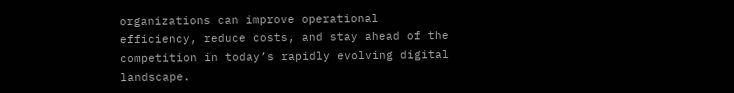organizations can improve operational efficiency, reduce costs, and stay ahead of the competition in today’s rapidly evolving digital landscape.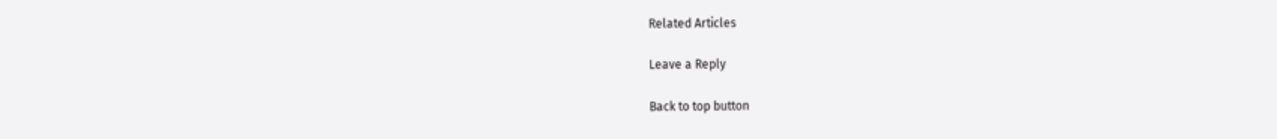Related Articles

Leave a Reply

Back to top button